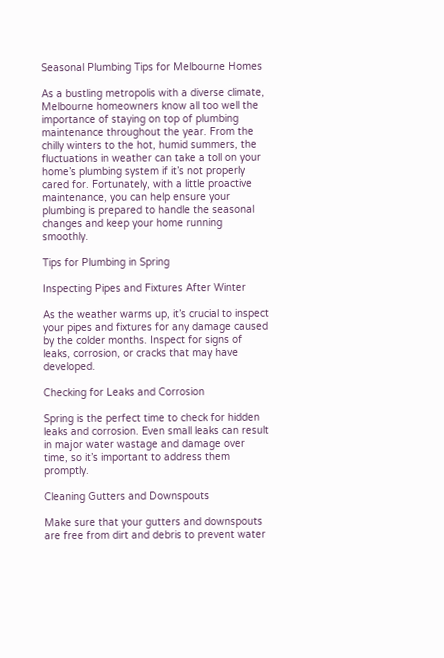Seasonal Plumbing Tips for Melbourne Homes

As a bustling metropolis with a diverse climate, Melbourne homeowners know all too well the importance of staying on top of plumbing maintenance throughout the year. From the chilly winters to the hot, humid summers, the fluctuations in weather can take a toll on your home’s plumbing system if it’s not properly cared for. Fortunately, with a little proactive maintenance, you can help ensure your plumbing is prepared to handle the seasonal changes and keep your home running smoothly.

Tips for Plumbing in Spring

Inspecting Pipes and Fixtures After Winter

As the weather warms up, it’s crucial to inspect your pipes and fixtures for any damage caused by the colder months. Inspect for signs of leaks, corrosion, or cracks that may have developed.

Checking for Leaks and Corrosion

Spring is the perfect time to check for hidden leaks and corrosion. Even small leaks can result in major water wastage and damage over time, so it’s important to address them promptly.

Cleaning Gutters and Downspouts

Make sure that your gutters and downspouts are free from dirt and debris to prevent water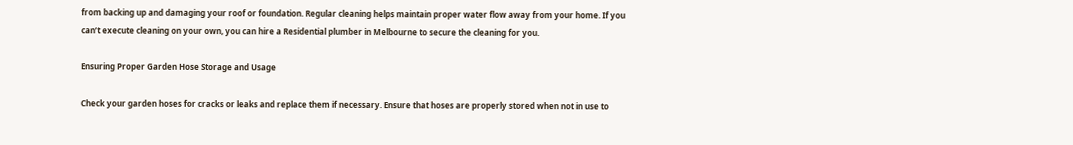from backing up and damaging your roof or foundation. Regular cleaning helps maintain proper water flow away from your home. If you can’t execute cleaning on your own, you can hire a Residential plumber in Melbourne to secure the cleaning for you.

Ensuring Proper Garden Hose Storage and Usage

Check your garden hoses for cracks or leaks and replace them if necessary. Ensure that hoses are properly stored when not in use to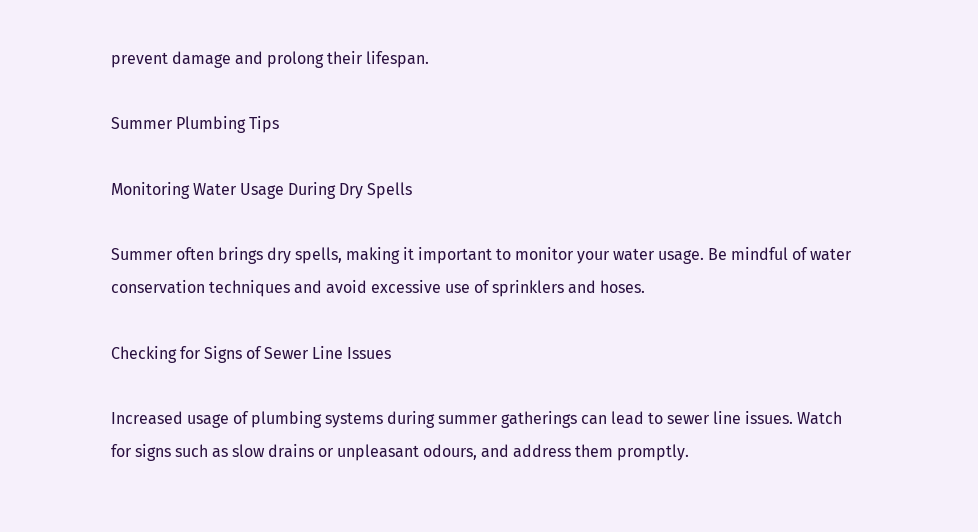prevent damage and prolong their lifespan.

Summer Plumbing Tips

Monitoring Water Usage During Dry Spells

Summer often brings dry spells, making it important to monitor your water usage. Be mindful of water conservation techniques and avoid excessive use of sprinklers and hoses.

Checking for Signs of Sewer Line Issues

Increased usage of plumbing systems during summer gatherings can lead to sewer line issues. Watch for signs such as slow drains or unpleasant odours, and address them promptly.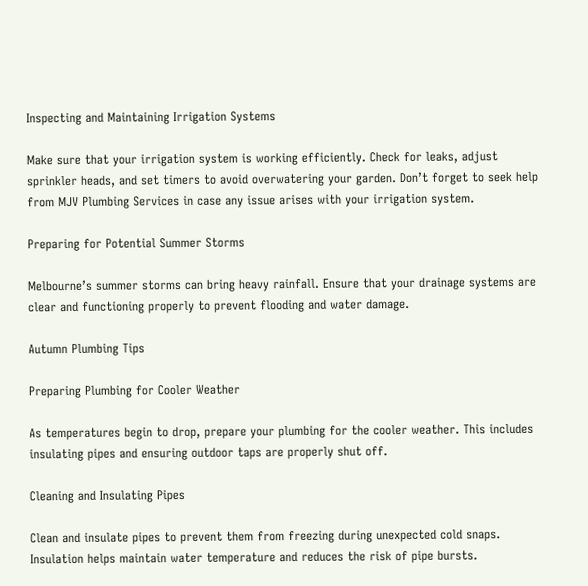Inspecting and Maintaining Irrigation Systems

Make sure that your irrigation system is working efficiently. Check for leaks, adjust sprinkler heads, and set timers to avoid overwatering your garden. Don’t forget to seek help from MJV Plumbing Services in case any issue arises with your irrigation system.

Preparing for Potential Summer Storms

Melbourne’s summer storms can bring heavy rainfall. Ensure that your drainage systems are clear and functioning properly to prevent flooding and water damage.

Autumn Plumbing Tips

Preparing Plumbing for Cooler Weather

As temperatures begin to drop, prepare your plumbing for the cooler weather. This includes insulating pipes and ensuring outdoor taps are properly shut off.

Cleaning and Insulating Pipes

Clean and insulate pipes to prevent them from freezing during unexpected cold snaps. Insulation helps maintain water temperature and reduces the risk of pipe bursts.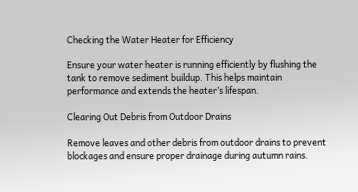Checking the Water Heater for Efficiency

Ensure your water heater is running efficiently by flushing the tank to remove sediment buildup. This helps maintain performance and extends the heater’s lifespan.

Clearing Out Debris from Outdoor Drains

Remove leaves and other debris from outdoor drains to prevent blockages and ensure proper drainage during autumn rains.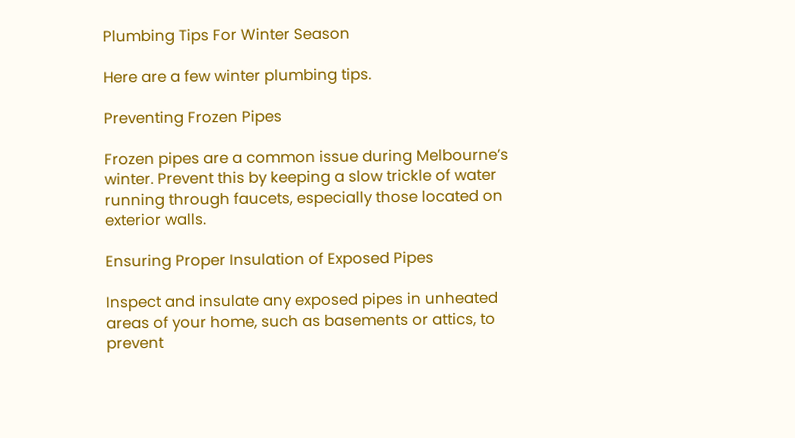Plumbing Tips For Winter Season

Here are a few winter plumbing tips.

Preventing Frozen Pipes

Frozen pipes are a common issue during Melbourne’s winter. Prevent this by keeping a slow trickle of water running through faucets, especially those located on exterior walls.

Ensuring Proper Insulation of Exposed Pipes

Inspect and insulate any exposed pipes in unheated areas of your home, such as basements or attics, to prevent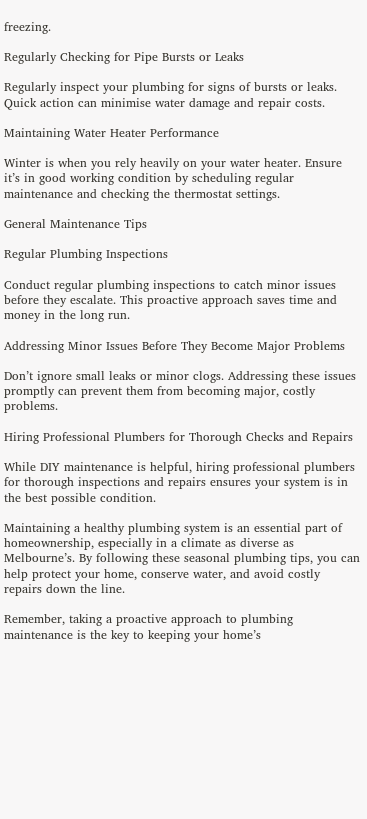freezing.

Regularly Checking for Pipe Bursts or Leaks

Regularly inspect your plumbing for signs of bursts or leaks. Quick action can minimise water damage and repair costs.

Maintaining Water Heater Performance

Winter is when you rely heavily on your water heater. Ensure it’s in good working condition by scheduling regular maintenance and checking the thermostat settings.

General Maintenance Tips

Regular Plumbing Inspections

Conduct regular plumbing inspections to catch minor issues before they escalate. This proactive approach saves time and money in the long run.

Addressing Minor Issues Before They Become Major Problems

Don’t ignore small leaks or minor clogs. Addressing these issues promptly can prevent them from becoming major, costly problems.

Hiring Professional Plumbers for Thorough Checks and Repairs

While DIY maintenance is helpful, hiring professional plumbers for thorough inspections and repairs ensures your system is in the best possible condition.

Maintaining a healthy plumbing system is an essential part of homeownership, especially in a climate as diverse as Melbourne’s. By following these seasonal plumbing tips, you can help protect your home, conserve water, and avoid costly repairs down the line.

Remember, taking a proactive approach to plumbing maintenance is the key to keeping your home’s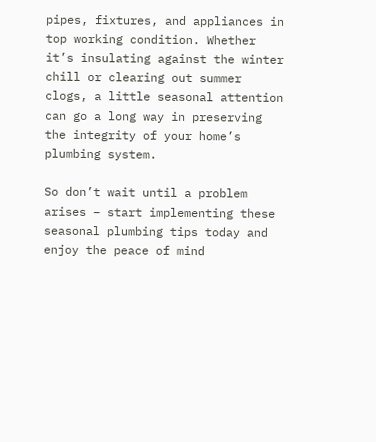pipes, fixtures, and appliances in top working condition. Whether it’s insulating against the winter chill or clearing out summer clogs, a little seasonal attention can go a long way in preserving the integrity of your home’s plumbing system.

So don’t wait until a problem arises – start implementing these seasonal plumbing tips today and enjoy the peace of mind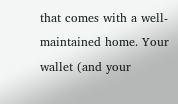that comes with a well-maintained home. Your wallet (and your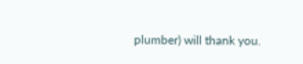plumber) will thank you.